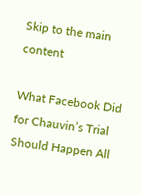Skip to the main content

What Facebook Did for Chauvin’s Trial Should Happen All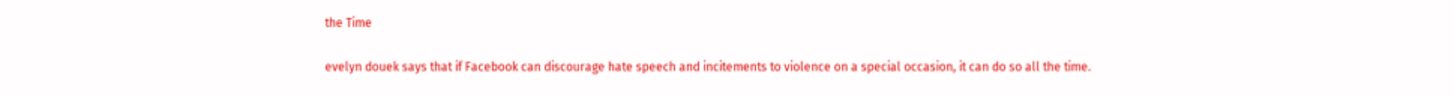the Time

evelyn douek says that if Facebook can discourage hate speech and incitements to violence on a special occasion, it can do so all the time.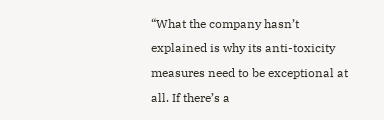“What the company hasn’t explained is why its anti-toxicity measures need to be exceptional at all. If there’s a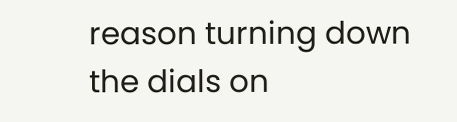reason turning down the dials on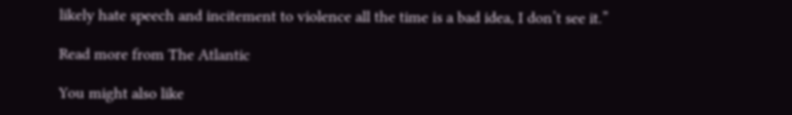likely hate speech and incitement to violence all the time is a bad idea, I don’t see it.”

Read more from The Atlantic

You might also like